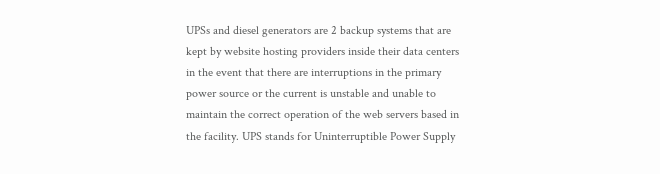UPSs and diesel generators are 2 backup systems that are kept by website hosting providers inside their data centers in the event that there are interruptions in the primary power source or the current is unstable and unable to maintain the correct operation of the web servers based in the facility. UPS stands for Uninterruptible Power Supply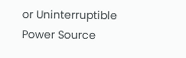or Uninterruptible Power Source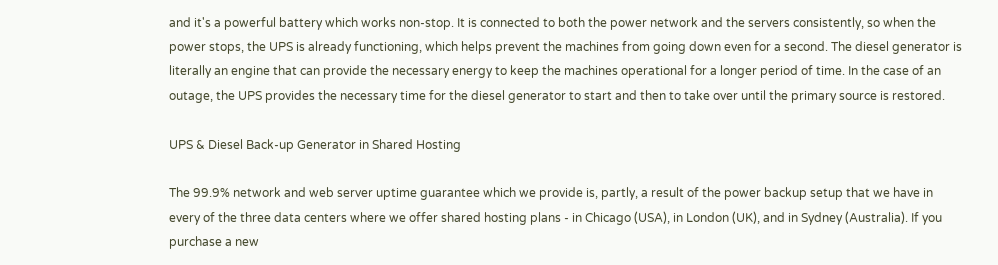and it's a powerful battery which works non-stop. It is connected to both the power network and the servers consistently, so when the power stops, the UPS is already functioning, which helps prevent the machines from going down even for a second. The diesel generator is literally an engine that can provide the necessary energy to keep the machines operational for a longer period of time. In the case of an outage, the UPS provides the necessary time for the diesel generator to start and then to take over until the primary source is restored.

UPS & Diesel Back-up Generator in Shared Hosting

The 99.9% network and web server uptime guarantee which we provide is, partly, a result of the power backup setup that we have in every of the three data centers where we offer shared hosting plans - in Chicago (USA), in London (UK), and in Sydney (Australia). If you purchase a new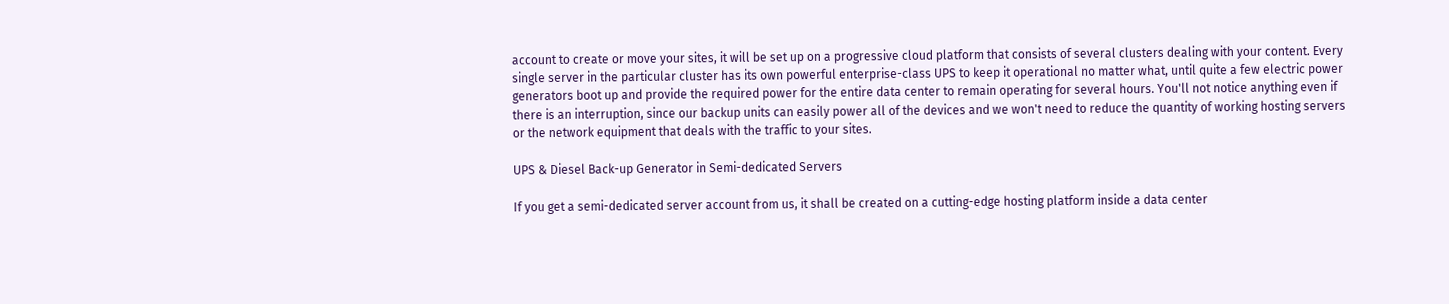account to create or move your sites, it will be set up on a progressive cloud platform that consists of several clusters dealing with your content. Every single server in the particular cluster has its own powerful enterprise-class UPS to keep it operational no matter what, until quite a few electric power generators boot up and provide the required power for the entire data center to remain operating for several hours. You'll not notice anything even if there is an interruption, since our backup units can easily power all of the devices and we won't need to reduce the quantity of working hosting servers or the network equipment that deals with the traffic to your sites.

UPS & Diesel Back-up Generator in Semi-dedicated Servers

If you get a semi-dedicated server account from us, it shall be created on a cutting-edge hosting platform inside a data center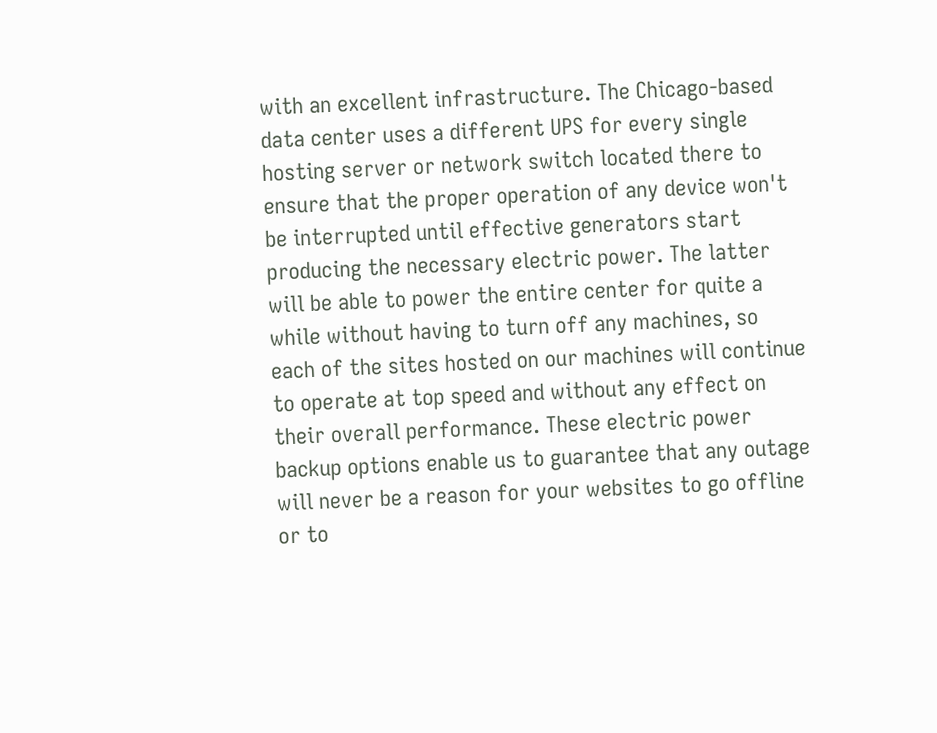with an excellent infrastructure. The Chicago-based data center uses a different UPS for every single hosting server or network switch located there to ensure that the proper operation of any device won't be interrupted until effective generators start producing the necessary electric power. The latter will be able to power the entire center for quite a while without having to turn off any machines, so each of the sites hosted on our machines will continue to operate at top speed and without any effect on their overall performance. These electric power backup options enable us to guarantee that any outage will never be a reason for your websites to go offline or to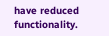have reduced functionality.